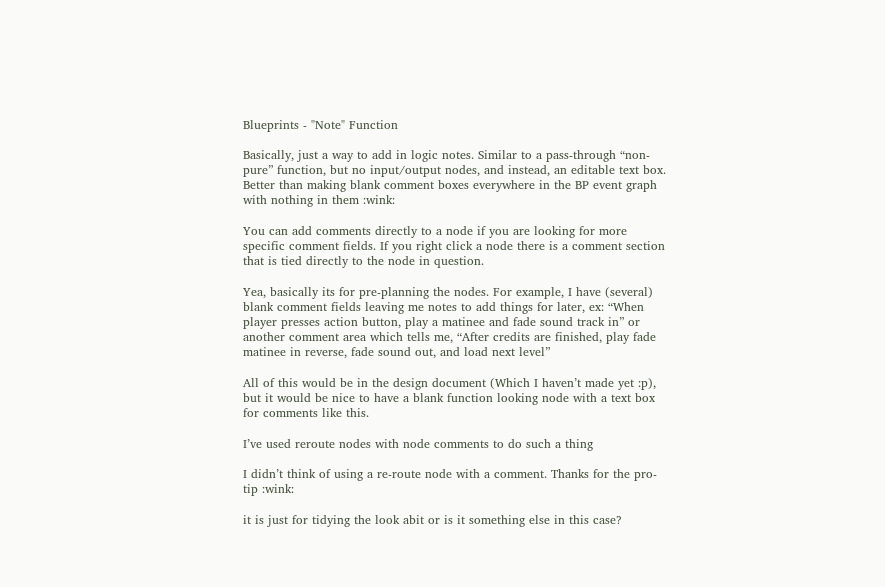Blueprints - "Note" Function

Basically, just a way to add in logic notes. Similar to a pass-through “non-pure” function, but no input/output nodes, and instead, an editable text box. Better than making blank comment boxes everywhere in the BP event graph with nothing in them :wink:

You can add comments directly to a node if you are looking for more specific comment fields. If you right click a node there is a comment section that is tied directly to the node in question.

Yea, basically its for pre-planning the nodes. For example, I have (several) blank comment fields leaving me notes to add things for later, ex: “When player presses action button, play a matinee and fade sound track in” or another comment area which tells me, “After credits are finished, play fade matinee in reverse, fade sound out, and load next level”

All of this would be in the design document (Which I haven’t made yet :p), but it would be nice to have a blank function looking node with a text box for comments like this.

I’ve used reroute nodes with node comments to do such a thing

I didn’t think of using a re-route node with a comment. Thanks for the pro-tip :wink:

it is just for tidying the look abit or is it something else in this case?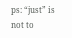ps: “just” is not to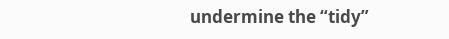undermine the “tidy”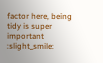factor here, being tidy is super important :slight_smile: